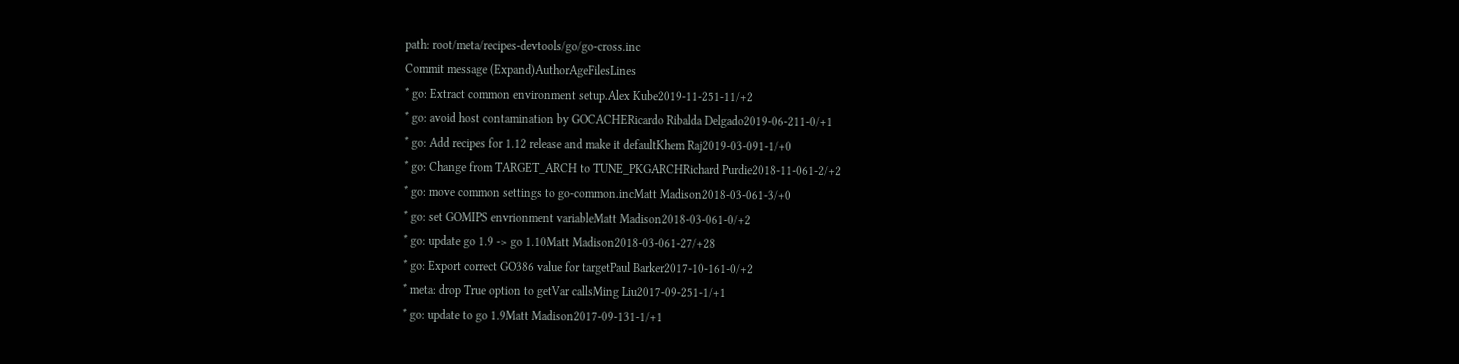path: root/meta/recipes-devtools/go/go-cross.inc
Commit message (Expand)AuthorAgeFilesLines
* go: Extract common environment setup.Alex Kube2019-11-251-11/+2
* go: avoid host contamination by GOCACHERicardo Ribalda Delgado2019-06-211-0/+1
* go: Add recipes for 1.12 release and make it defaultKhem Raj2019-03-091-1/+0
* go: Change from TARGET_ARCH to TUNE_PKGARCHRichard Purdie2018-11-061-2/+2
* go: move common settings to go-common.incMatt Madison2018-03-061-3/+0
* go: set GOMIPS envrionment variableMatt Madison2018-03-061-0/+2
* go: update go 1.9 -> go 1.10Matt Madison2018-03-061-27/+28
* go: Export correct GO386 value for targetPaul Barker2017-10-161-0/+2
* meta: drop True option to getVar callsMing Liu2017-09-251-1/+1
* go: update to go 1.9Matt Madison2017-09-131-1/+1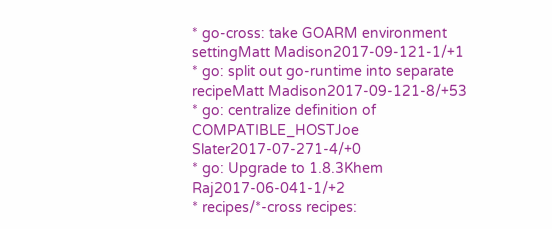* go-cross: take GOARM environment settingMatt Madison2017-09-121-1/+1
* go: split out go-runtime into separate recipeMatt Madison2017-09-121-8/+53
* go: centralize definition of COMPATIBLE_HOSTJoe Slater2017-07-271-4/+0
* go: Upgrade to 1.8.3Khem Raj2017-06-041-1/+2
* recipes/*-cross recipes: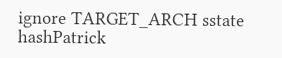ignore TARGET_ARCH sstate hashPatrick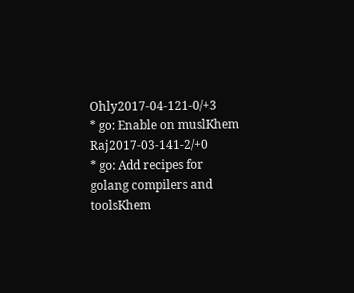Ohly2017-04-121-0/+3
* go: Enable on muslKhem Raj2017-03-141-2/+0
* go: Add recipes for golang compilers and toolsKhem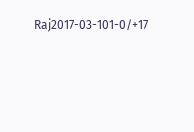Raj2017-03-101-0/+17